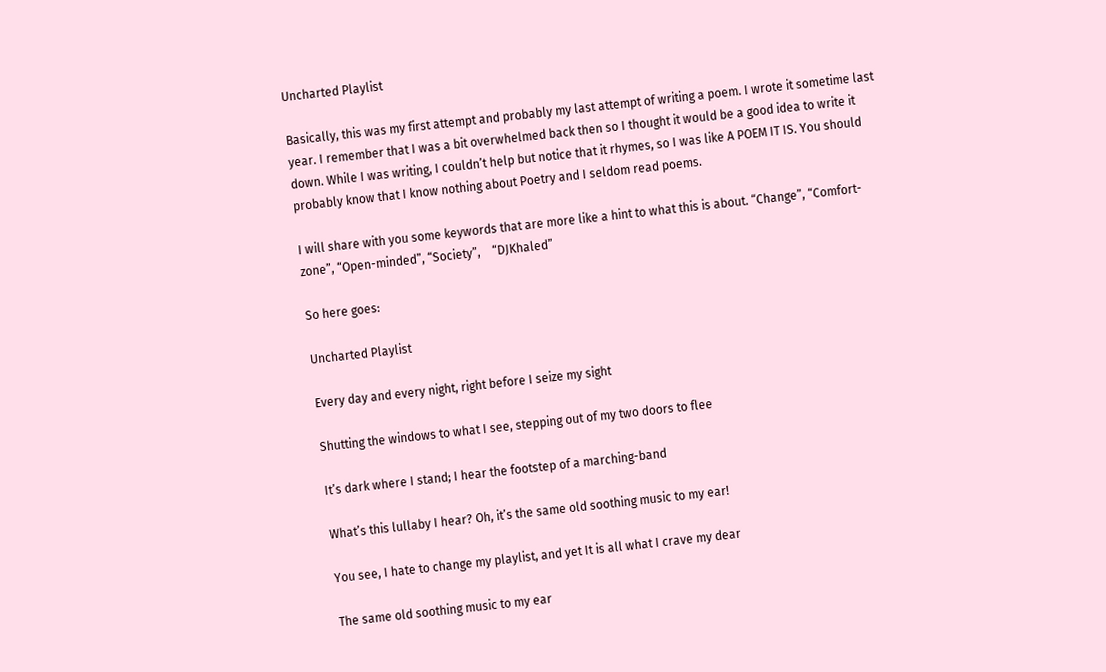Uncharted Playlist

Basically, this was my first attempt and probably my last attempt of writing a poem. I wrote it sometime last year. I remember that I was a bit overwhelmed back then so I thought it would be a good idea to write it down. While I was writing, I couldn’t help but notice that it rhymes, so I was like A POEM IT IS. You should probably know that I know nothing about Poetry and I seldom read poems.

I will share with you some keywords that are more like a hint to what this is about. “Change”, “Comfort-zone”, “Open-minded”, “Society”,    “DJKhaled”

So here goes:

Uncharted Playlist

Every day and every night, right before I seize my sight

Shutting the windows to what I see, stepping out of my two doors to flee

It’s dark where I stand; I hear the footstep of a marching-band

What’s this lullaby I hear? Oh, it’s the same old soothing music to my ear!

You see, I hate to change my playlist, and yet It is all what I crave my dear

The same old soothing music to my ear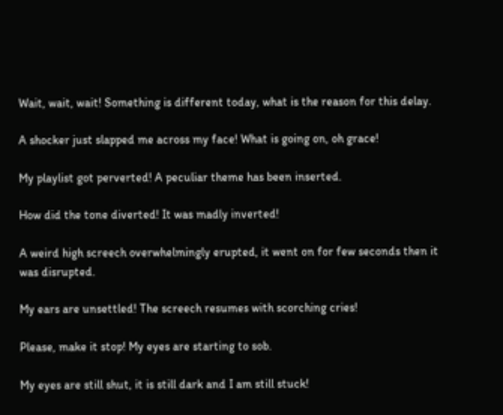Wait, wait, wait! Something is different today, what is the reason for this delay.

A shocker just slapped me across my face! What is going on, oh grace!

My playlist got perverted! A peculiar theme has been inserted.

How did the tone diverted! It was madly inverted!

A weird high screech overwhelmingly erupted, it went on for few seconds then it was disrupted.

My ears are unsettled! The screech resumes with scorching cries!

Please, make it stop! My eyes are starting to sob.

My eyes are still shut, it is still dark and I am still stuck!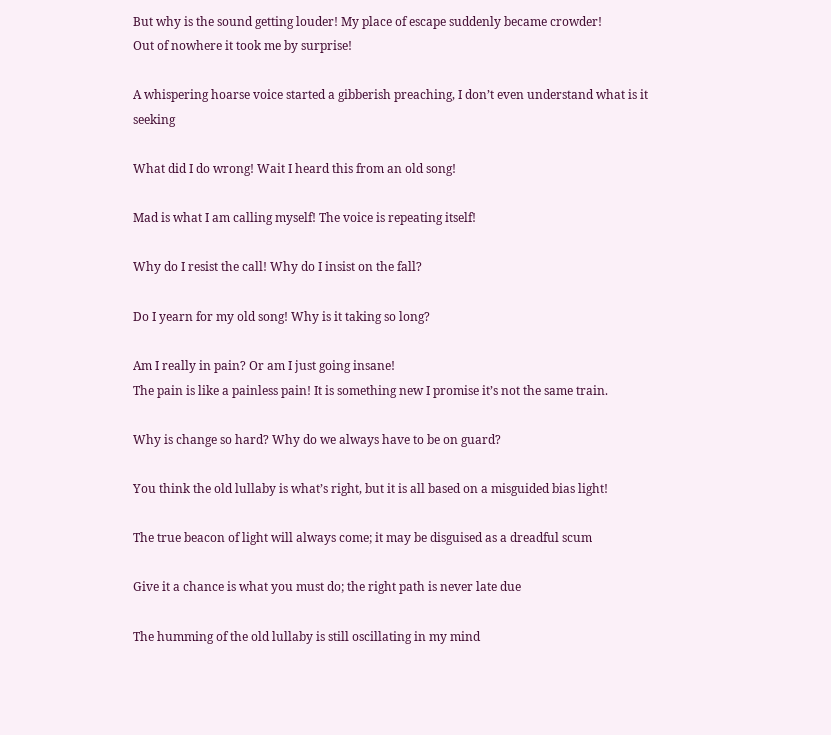But why is the sound getting louder! My place of escape suddenly became crowder!
Out of nowhere it took me by surprise!

A whispering hoarse voice started a gibberish preaching, I don’t even understand what is it seeking

What did I do wrong! Wait I heard this from an old song!

Mad is what I am calling myself! The voice is repeating itself!

Why do I resist the call! Why do I insist on the fall?

Do I yearn for my old song! Why is it taking so long?

Am I really in pain? Or am I just going insane!
The pain is like a painless pain! It is something new I promise it’s not the same train.

Why is change so hard? Why do we always have to be on guard?

You think the old lullaby is what’s right, but it is all based on a misguided bias light!

The true beacon of light will always come; it may be disguised as a dreadful scum

Give it a chance is what you must do; the right path is never late due

The humming of the old lullaby is still oscillating in my mind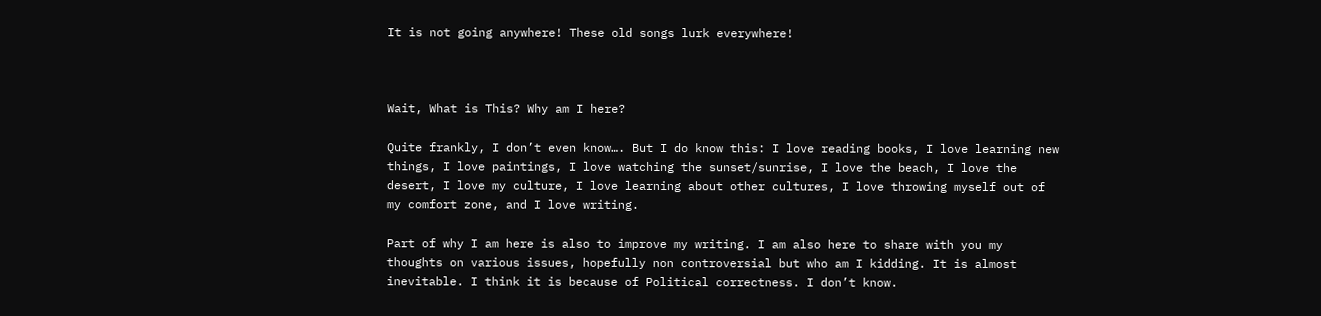It is not going anywhere! These old songs lurk everywhere!



Wait, What is This? Why am I here?

Quite frankly, I don’t even know…. But I do know this: I love reading books, I love learning new things, I love paintings, I love watching the sunset/sunrise, I love the beach, I love the desert, I love my culture, I love learning about other cultures, I love throwing myself out of my comfort zone, and I love writing.

Part of why I am here is also to improve my writing. I am also here to share with you my thoughts on various issues, hopefully non controversial but who am I kidding. It is almost inevitable. I think it is because of Political correctness. I don’t know.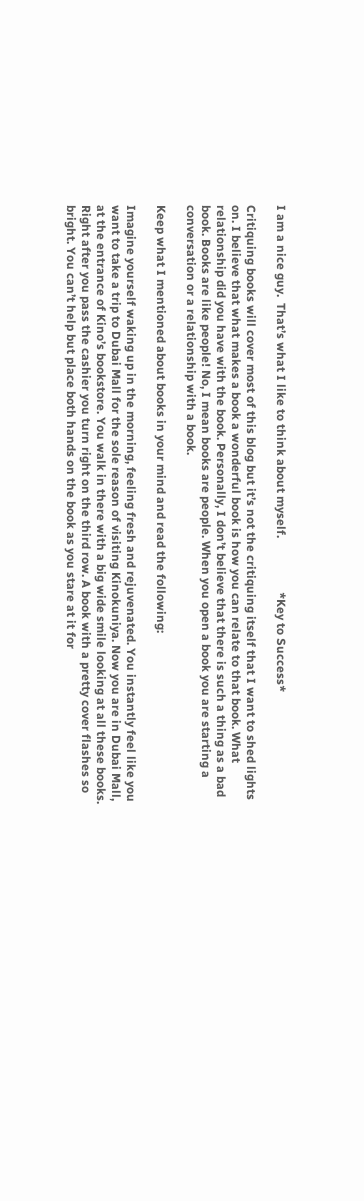I am a nice guy.  That’s what I like to think about myself.                  *Key to Success*

Critiquing books will cover most of this blog but it’s not the critiquing itself that I want to shed lights on. I believe that what makes a book a wonderful book is how you can relate to that book. What relationship did you have with the book. Personally, I don’t believe that there is such a thing as a bad book. Books are like people! No, I mean books are people. When you open a book you are starting a conversation or a relationship with a book.

Keep what I mentioned about books in your mind and read the following:

Imagine yourself waking up in the morning, feeling fresh and rejuvenated. You instantly feel like you want to take a trip to Dubai Mall for the sole reason of visiting Kinokuniya. Now you are in Dubai Mall, at the entrance of Kino’s bookstore. You walk in there with a big wide smile looking at all these books. Right after you pass the cashier you turn right on the third row. A book with a pretty cover flashes so bright. You can’t help but place both hands on the book as you stare at it for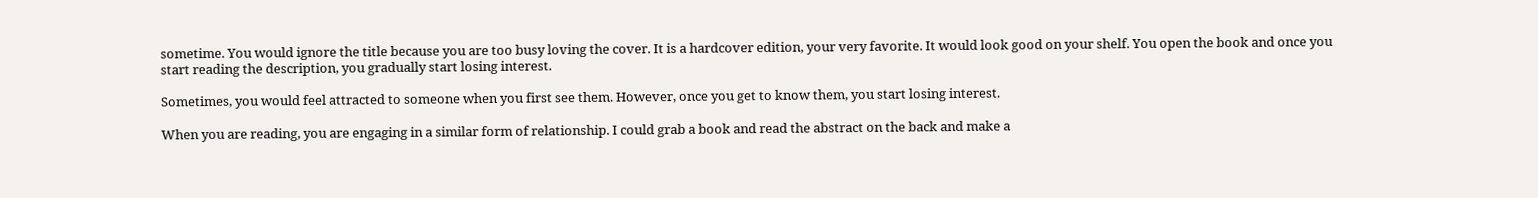sometime. You would ignore the title because you are too busy loving the cover. It is a hardcover edition, your very favorite. It would look good on your shelf. You open the book and once you start reading the description, you gradually start losing interest.

Sometimes, you would feel attracted to someone when you first see them. However, once you get to know them, you start losing interest.

When you are reading, you are engaging in a similar form of relationship. I could grab a book and read the abstract on the back and make a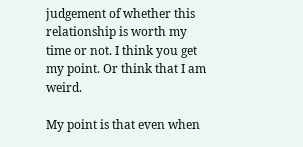judgement of whether this relationship is worth my time or not. I think you get my point. Or think that I am weird.

My point is that even when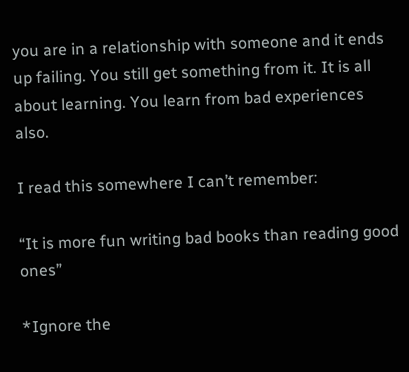you are in a relationship with someone and it ends up failing. You still get something from it. It is all about learning. You learn from bad experiences also.

I read this somewhere I can’t remember:

“It is more fun writing bad books than reading good ones”

*Ignore the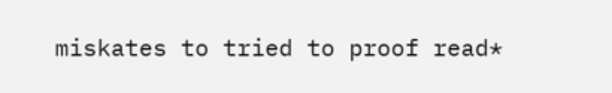miskates to tried to proof read*